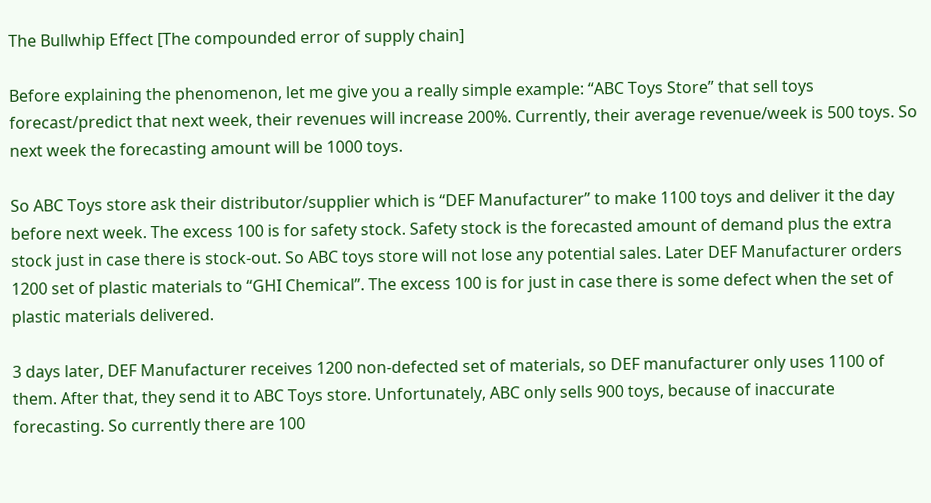The Bullwhip Effect [The compounded error of supply chain]

Before explaining the phenomenon, let me give you a really simple example: “ABC Toys Store” that sell toys forecast/predict that next week, their revenues will increase 200%. Currently, their average revenue/week is 500 toys. So next week the forecasting amount will be 1000 toys.

So ABC Toys store ask their distributor/supplier which is “DEF Manufacturer” to make 1100 toys and deliver it the day before next week. The excess 100 is for safety stock. Safety stock is the forecasted amount of demand plus the extra stock just in case there is stock-out. So ABC toys store will not lose any potential sales. Later DEF Manufacturer orders 1200 set of plastic materials to “GHI Chemical”. The excess 100 is for just in case there is some defect when the set of plastic materials delivered.

3 days later, DEF Manufacturer receives 1200 non-defected set of materials, so DEF manufacturer only uses 1100 of them. After that, they send it to ABC Toys store. Unfortunately, ABC only sells 900 toys, because of inaccurate forecasting. So currently there are 100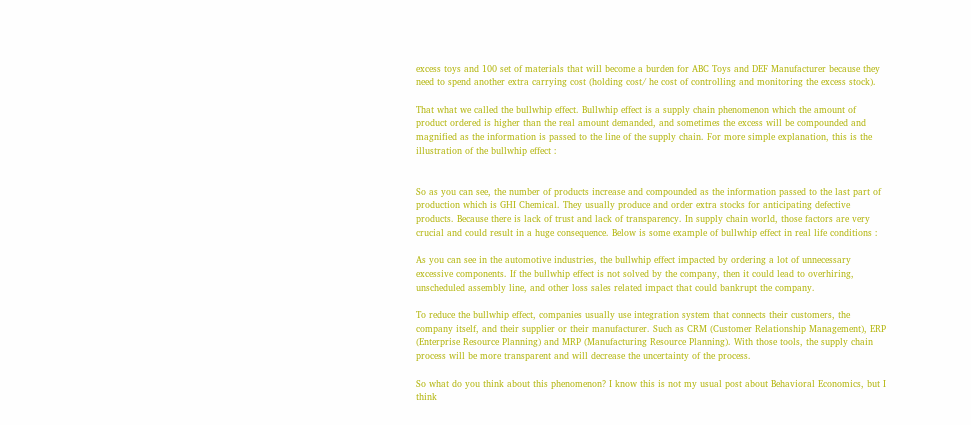excess toys and 100 set of materials that will become a burden for ABC Toys and DEF Manufacturer because they need to spend another extra carrying cost (holding cost/ he cost of controlling and monitoring the excess stock).

That what we called the bullwhip effect. Bullwhip effect is a supply chain phenomenon which the amount of product ordered is higher than the real amount demanded, and sometimes the excess will be compounded and magnified as the information is passed to the line of the supply chain. For more simple explanation, this is the illustration of the bullwhip effect :


So as you can see, the number of products increase and compounded as the information passed to the last part of production which is GHI Chemical. They usually produce and order extra stocks for anticipating defective products. Because there is lack of trust and lack of transparency. In supply chain world, those factors are very crucial and could result in a huge consequence. Below is some example of bullwhip effect in real life conditions :

As you can see in the automotive industries, the bullwhip effect impacted by ordering a lot of unnecessary excessive components. If the bullwhip effect is not solved by the company, then it could lead to overhiring, unscheduled assembly line, and other loss sales related impact that could bankrupt the company.

To reduce the bullwhip effect, companies usually use integration system that connects their customers, the company itself, and their supplier or their manufacturer. Such as CRM (Customer Relationship Management), ERP (Enterprise Resource Planning) and MRP (Manufacturing Resource Planning). With those tools, the supply chain process will be more transparent and will decrease the uncertainty of the process.

So what do you think about this phenomenon? I know this is not my usual post about Behavioral Economics, but I think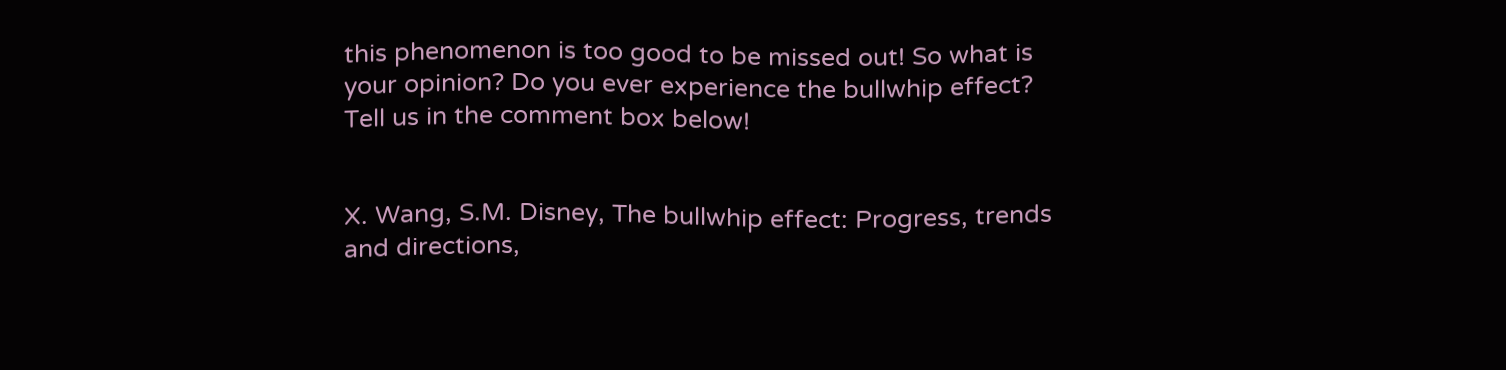this phenomenon is too good to be missed out! So what is your opinion? Do you ever experience the bullwhip effect? Tell us in the comment box below!


X. Wang, S.M. Disney, The bullwhip effect: Progress, trends and directions,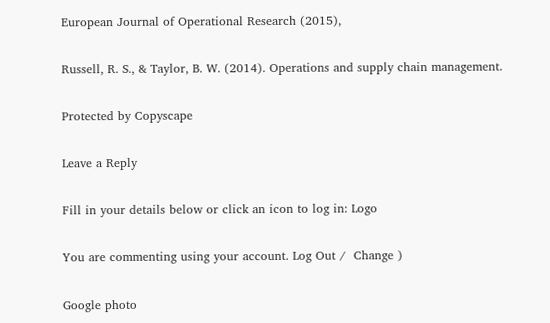European Journal of Operational Research (2015),

Russell, R. S., & Taylor, B. W. (2014). Operations and supply chain management.

Protected by Copyscape

Leave a Reply

Fill in your details below or click an icon to log in: Logo

You are commenting using your account. Log Out /  Change )

Google photo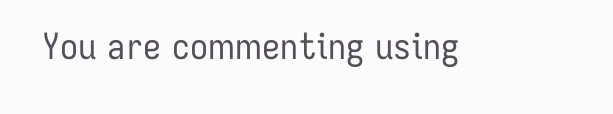You are commenting using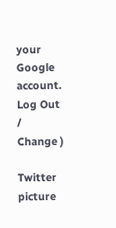your Google account. Log Out /  Change )

Twitter picture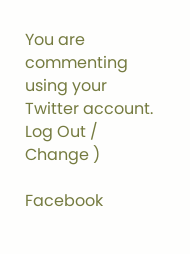You are commenting using your Twitter account. Log Out /  Change )

Facebook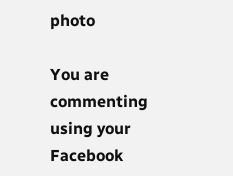photo

You are commenting using your Facebook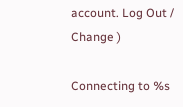account. Log Out /  Change )

Connecting to %s